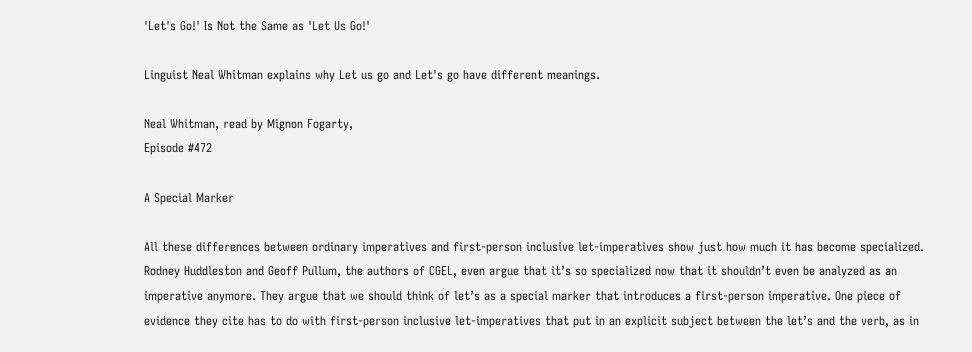'Let's Go!' Is Not the Same as 'Let Us Go!'

Linguist Neal Whitman explains why Let us go and Let's go have different meanings.

Neal Whitman, read by Mignon Fogarty,
Episode #472

A Special Marker

All these differences between ordinary imperatives and first-person inclusive let-imperatives show just how much it has become specialized. Rodney Huddleston and Geoff Pullum, the authors of CGEL, even argue that it’s so specialized now that it shouldn’t even be analyzed as an imperative anymore. They argue that we should think of let’s as a special marker that introduces a first-person imperative. One piece of evidence they cite has to do with first-person inclusive let-imperatives that put in an explicit subject between the let’s and the verb, as in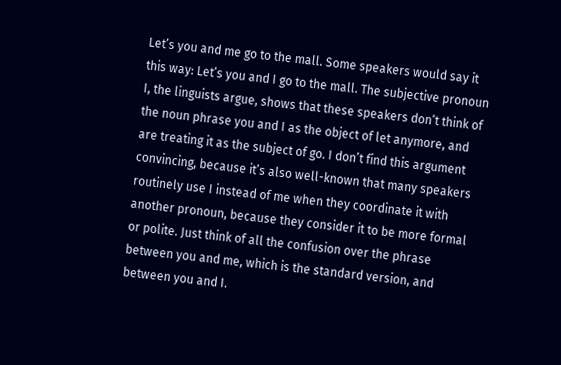Let’s you and me go to the mall. Some speakers would say it this way: Let’s you and I go to the mall. The subjective pronoun I, the linguists argue, shows that these speakers don’t think of the noun phrase you and I as the object of let anymore, and are treating it as the subject of go. I don’t find this argument convincing, because it’s also well-known that many speakers routinely use I instead of me when they coordinate it with another pronoun, because they consider it to be more formal or polite. Just think of all the confusion over the phrase between you and me, which is the standard version, and between you and I.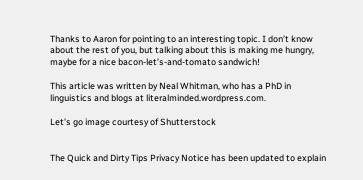Thanks to Aaron for pointing to an interesting topic. I don’t know about the rest of you, but talking about this is making me hungry, maybe for a nice bacon-let’s-and-tomato sandwich!

This article was written by Neal Whitman, who has a PhD in linguistics and blogs at literalminded.wordpress.com.

Let's go image courtesy of Shutterstock


The Quick and Dirty Tips Privacy Notice has been updated to explain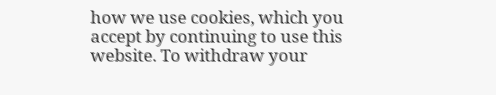how we use cookies, which you accept by continuing to use this website. To withdraw your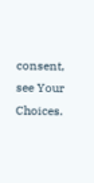consent, see Your Choices.